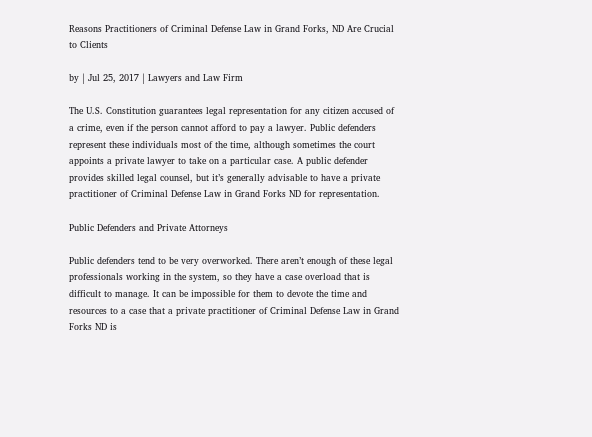Reasons Practitioners of Criminal Defense Law in Grand Forks, ND Are Crucial to Clients

by | Jul 25, 2017 | Lawyers and Law Firm

The U.S. Constitution guarantees legal representation for any citizen accused of a crime, even if the person cannot afford to pay a lawyer. Public defenders represent these individuals most of the time, although sometimes the court appoints a private lawyer to take on a particular case. A public defender provides skilled legal counsel, but it’s generally advisable to have a private practitioner of Criminal Defense Law in Grand Forks ND for representation.

Public Defenders and Private Attorneys

Public defenders tend to be very overworked. There aren’t enough of these legal professionals working in the system, so they have a case overload that is difficult to manage. It can be impossible for them to devote the time and resources to a case that a private practitioner of Criminal Defense Law in Grand Forks ND is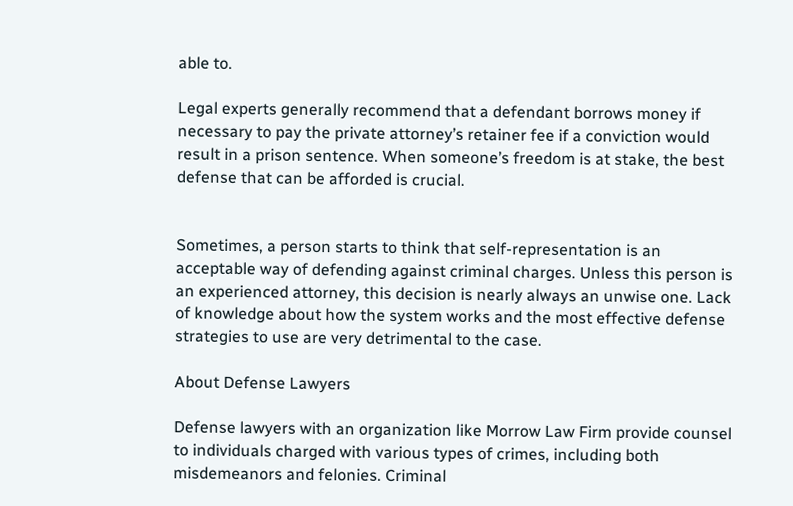able to.

Legal experts generally recommend that a defendant borrows money if necessary to pay the private attorney’s retainer fee if a conviction would result in a prison sentence. When someone’s freedom is at stake, the best defense that can be afforded is crucial.


Sometimes, a person starts to think that self-representation is an acceptable way of defending against criminal charges. Unless this person is an experienced attorney, this decision is nearly always an unwise one. Lack of knowledge about how the system works and the most effective defense strategies to use are very detrimental to the case.

About Defense Lawyers

Defense lawyers with an organization like Morrow Law Firm provide counsel to individuals charged with various types of crimes, including both misdemeanors and felonies. Criminal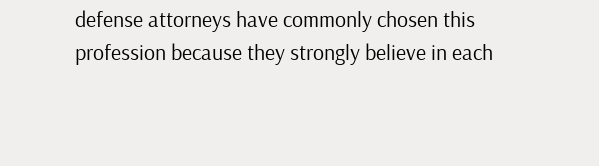defense attorneys have commonly chosen this profession because they strongly believe in each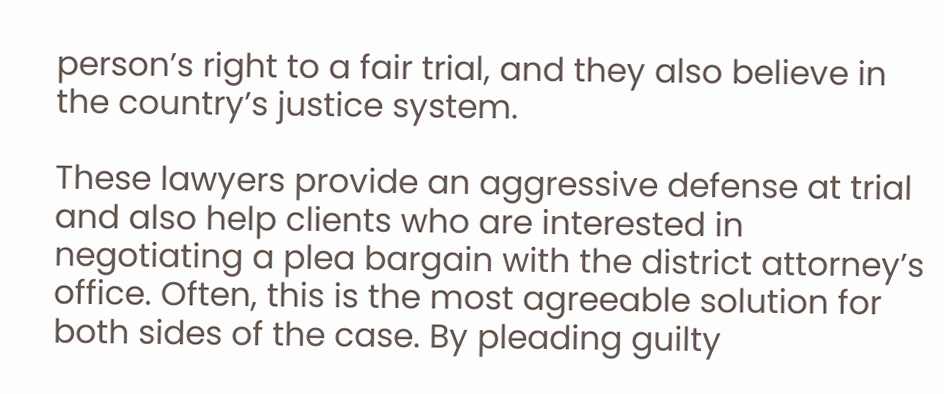person’s right to a fair trial, and they also believe in the country’s justice system.

These lawyers provide an aggressive defense at trial and also help clients who are interested in negotiating a plea bargain with the district attorney’s office. Often, this is the most agreeable solution for both sides of the case. By pleading guilty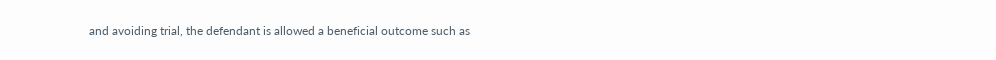and avoiding trial, the defendant is allowed a beneficial outcome such as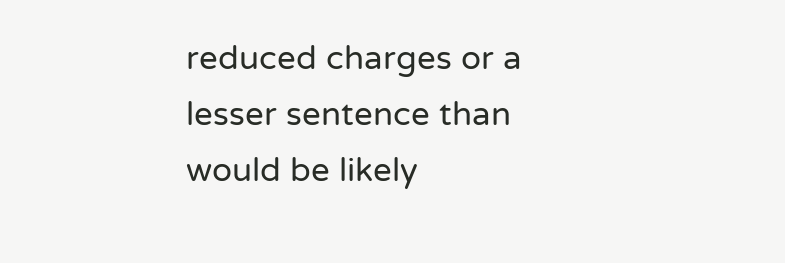reduced charges or a lesser sentence than would be likely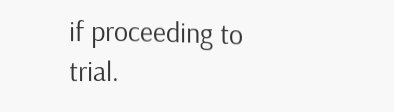if proceeding to trial.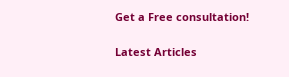Get a Free consultation!

Latest Articles